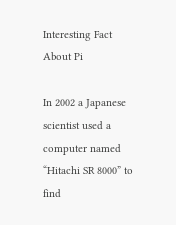Interesting Fact About Pi

In 2002 a Japanese scientist used a computer named “Hitachi SR 8000” to find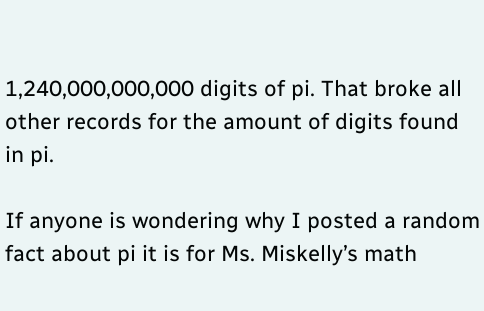1,240,000,000,000 digits of pi. That broke all other records for the amount of digits found in pi.

If anyone is wondering why I posted a random fact about pi it is for Ms. Miskelly’s math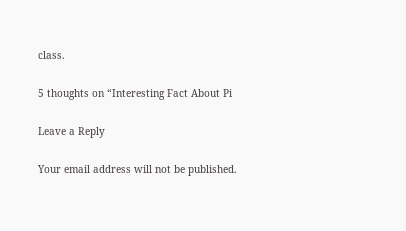class.

5 thoughts on “Interesting Fact About Pi

Leave a Reply

Your email address will not be published.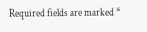Required fields are marked *